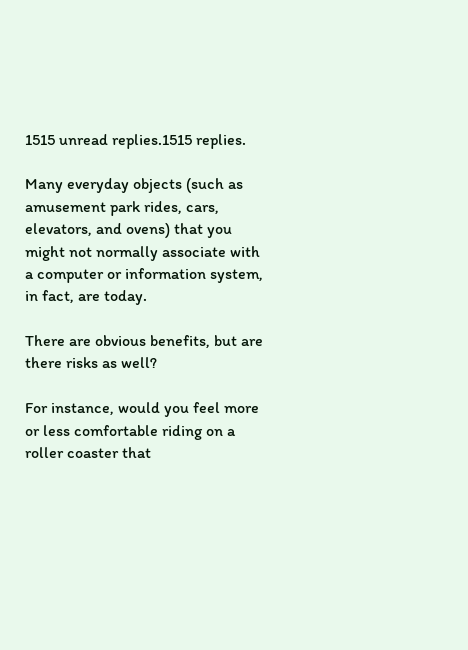1515 unread replies.1515 replies.

Many everyday objects (such as amusement park rides, cars, elevators, and ovens) that you might not normally associate with a computer or information system, in fact, are today.

There are obvious benefits, but are there risks as well?

For instance, would you feel more or less comfortable riding on a roller coaster that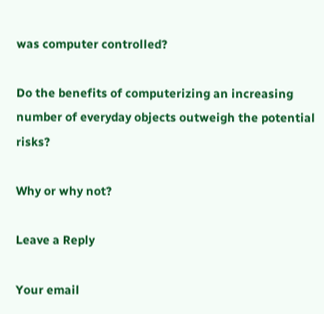was computer controlled?

Do the benefits of computerizing an increasing number of everyday objects outweigh the potential risks?

Why or why not?

Leave a Reply

Your email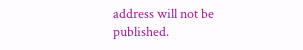address will not be published.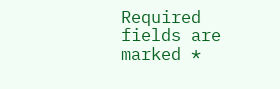Required fields are marked *